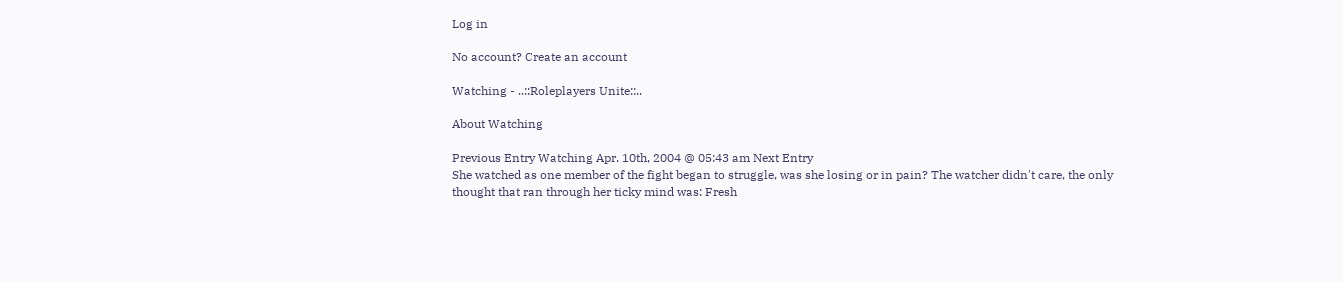Log in

No account? Create an account

Watching - ..::Roleplayers Unite::..

About Watching

Previous Entry Watching Apr. 10th, 2004 @ 05:43 am Next Entry
She watched as one member of the fight began to struggle, was she losing or in pain? The watcher didn't care, the only thought that ran through her ticky mind was: Fresh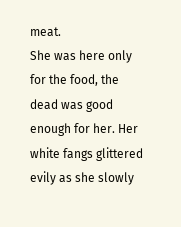meat.
She was here only for the food, the dead was good enough for her. Her white fangs glittered evily as she slowly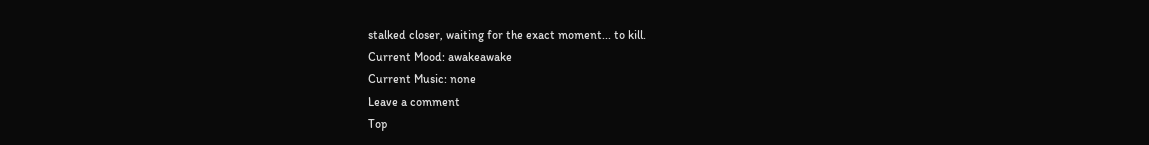stalked closer, waiting for the exact moment... to kill.
Current Mood: awakeawake
Current Music: none
Leave a comment
Top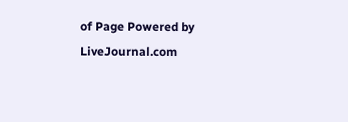of Page Powered by LiveJournal.com